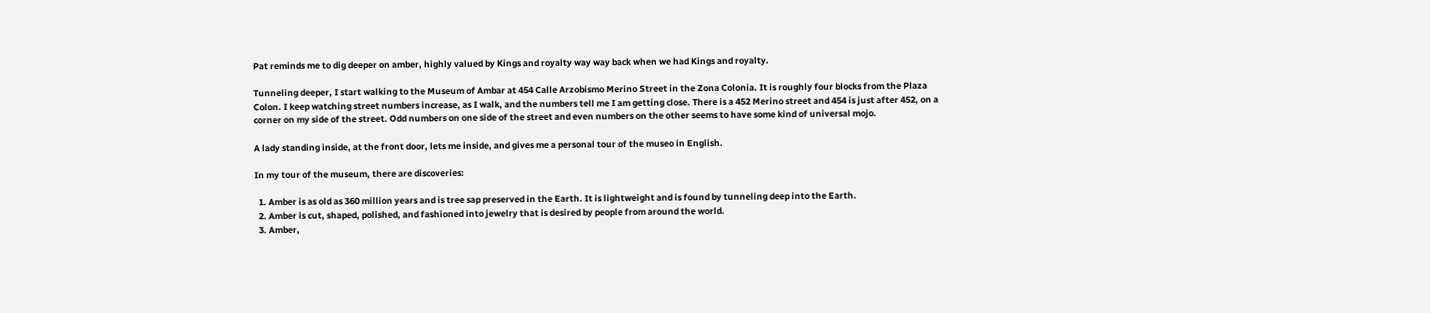Pat reminds me to dig deeper on amber, highly valued by Kings and royalty way way back when we had Kings and royalty.

Tunneling deeper, I start walking to the Museum of Ambar at 454 Calle Arzobismo Merino Street in the Zona Colonia. It is roughly four blocks from the Plaza Colon. I keep watching street numbers increase, as I walk, and the numbers tell me I am getting close. There is a 452 Merino street and 454 is just after 452, on a corner on my side of the street. Odd numbers on one side of the street and even numbers on the other seems to have some kind of universal mojo.

A lady standing inside, at the front door, lets me inside, and gives me a personal tour of the museo in English.

In my tour of the museum, there are discoveries:

  1. Amber is as old as 360 million years and is tree sap preserved in the Earth. It is lightweight and is found by tunneling deep into the Earth.
  2. Amber is cut, shaped, polished, and fashioned into jewelry that is desired by people from around the world.
  3. Amber,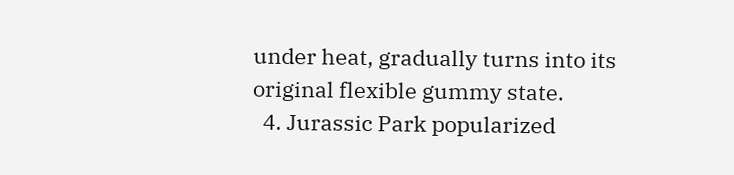under heat, gradually turns into its original flexible gummy state.
  4. Jurassic Park popularized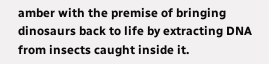amber with the premise of bringing dinosaurs back to life by extracting DNA from insects caught inside it.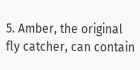5. Amber, the original fly catcher, can contain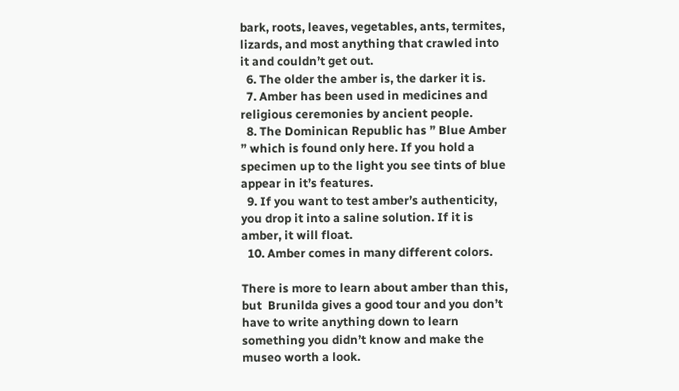bark, roots, leaves, vegetables, ants, termites, lizards, and most anything that crawled into it and couldn’t get out.
  6. The older the amber is, the darker it is.
  7. Amber has been used in medicines and religious ceremonies by ancient people.
  8. The Dominican Republic has ” Blue Amber ” which is found only here. If you hold a specimen up to the light you see tints of blue appear in it’s features.
  9. If you want to test amber’s authenticity, you drop it into a saline solution. If it is amber, it will float.
  10. Amber comes in many different colors.

There is more to learn about amber than this, but  Brunilda gives a good tour and you don’t have to write anything down to learn something you didn’t know and make the museo worth a look.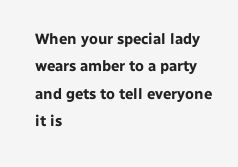When your special lady wears amber to a party and gets to tell everyone it is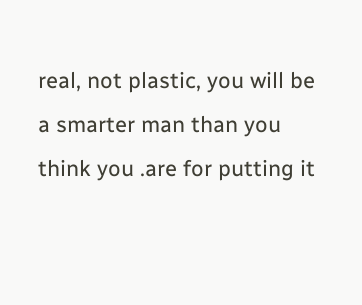real, not plastic, you will be a smarter man than you think you .are for putting it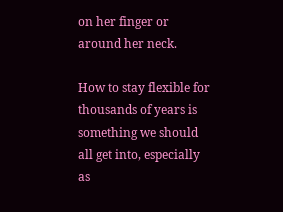on her finger or around her neck.

How to stay flexible for thousands of years is something we should all get into, especially as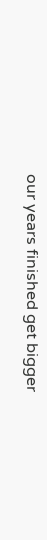our years finished get bigger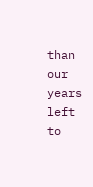than our years left to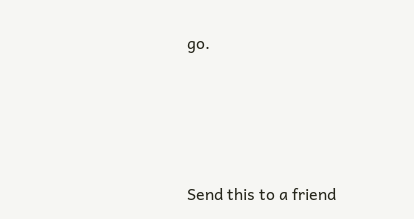go.




Send this to a friend